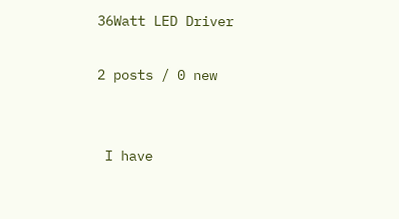36Watt LED Driver

2 posts / 0 new


 I have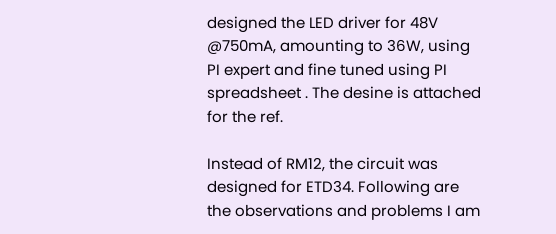designed the LED driver for 48V @750mA, amounting to 36W, using PI expert and fine tuned using PI spreadsheet . The desine is attached for the ref.

Instead of RM12, the circuit was designed for ETD34. Following are the observations and problems I am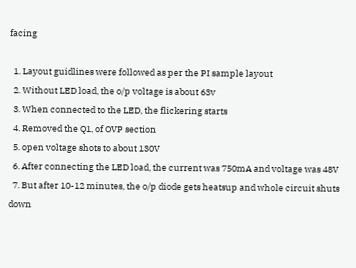facing

  1. Layout guidlines were followed as per the PI sample layout
  2. Without LED load, the o/p voltage is about 63v
  3. When connected to the LED, the flickering starts
  4. Removed the Q1, of OVP section
  5. open voltage shots to about 130V
  6. After connecting the LED load, the current was 750mA and voltage was 48V
  7. But after 10-12 minutes, the o/p diode gets heatsup and whole circuit shuts down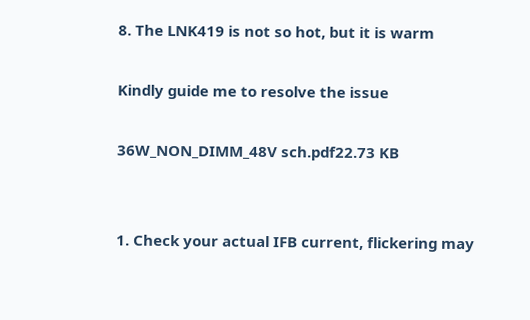8. The LNK419 is not so hot, but it is warm

Kindly guide me to resolve the issue

36W_NON_DIMM_48V sch.pdf22.73 KB


1. Check your actual IFB current, flickering may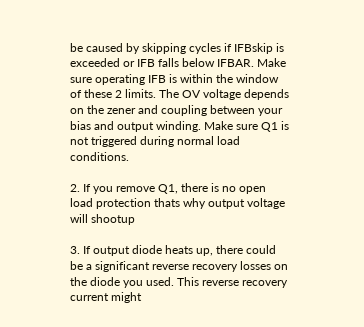be caused by skipping cycles if IFBskip is exceeded or IFB falls below IFBAR. Make sure operating IFB is within the window of these 2 limits. The OV voltage depends on the zener and coupling between your bias and output winding. Make sure Q1 is not triggered during normal load conditions.

2. If you remove Q1, there is no open load protection thats why output voltage will shootup

3. If output diode heats up, there could be a significant reverse recovery losses on the diode you used. This reverse recovery current might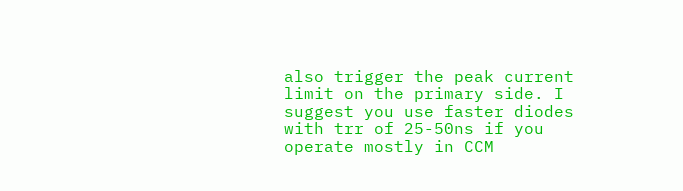also trigger the peak current limit on the primary side. I suggest you use faster diodes with trr of 25-50ns if you operate mostly in CCM